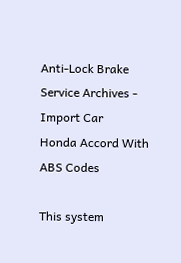Anti-Lock Brake Service Archives - Import Car
Honda Accord With ABS Codes

This system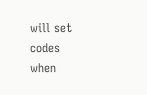will set codes when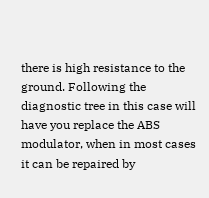there is high resistance to the ground. Following the diagnostic tree in this case will have you replace the ABS modulator, when in most cases it can be repaired by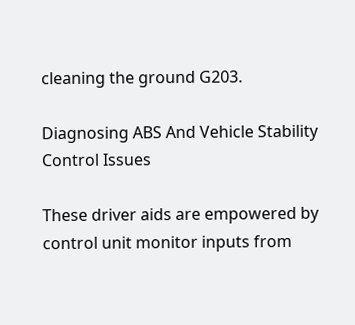cleaning the ground G203.

Diagnosing ABS And Vehicle Stability Control Issues

These driver aids are empowered by control unit monitor inputs from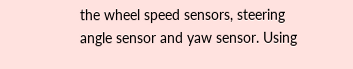the wheel speed sensors, steering angle sensor and yaw sensor. Using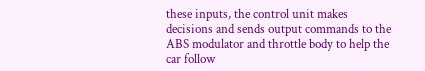these inputs, the control unit makes decisions and sends output commands to the ABS modulator and throttle body to help the car follow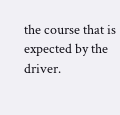the course that is expected by the driver.